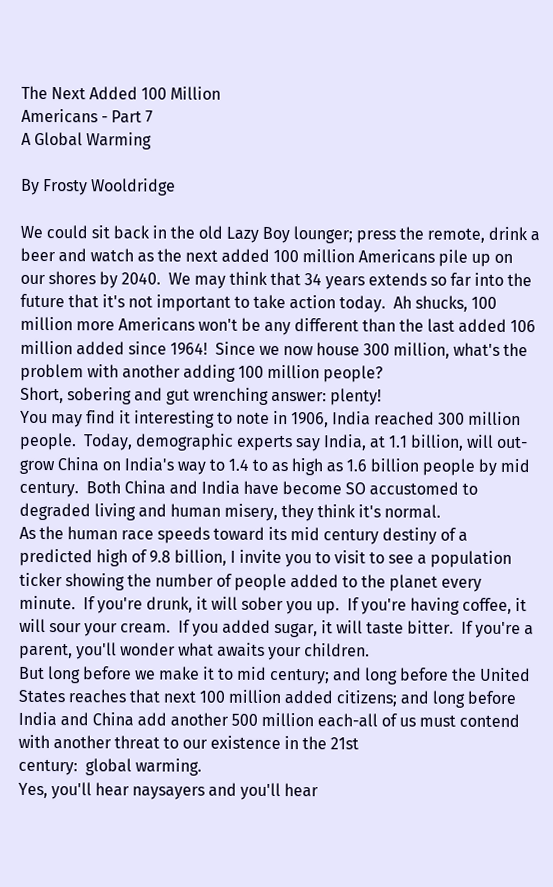The Next Added 100 Million
Americans - Part 7
A Global Warming

By Frosty Wooldridge

We could sit back in the old Lazy Boy lounger; press the remote, drink a beer and watch as the next added 100 million Americans pile up on our shores by 2040.  We may think that 34 years extends so far into the future that it's not important to take action today.  Ah shucks, 100 million more Americans won't be any different than the last added 106 million added since 1964!  Since we now house 300 million, what's the problem with another adding 100 million people?
Short, sobering and gut wrenching answer: plenty!
You may find it interesting to note in 1906, India reached 300 million people.  Today, demographic experts say India, at 1.1 billion, will out-grow China on India's way to 1.4 to as high as 1.6 billion people by mid century.  Both China and India have become SO accustomed to degraded living and human misery, they think it's normal.
As the human race speeds toward its mid century destiny of a predicted high of 9.8 billion, I invite you to visit to see a population ticker showing the number of people added to the planet every minute.  If you're drunk, it will sober you up.  If you're having coffee, it will sour your cream.  If you added sugar, it will taste bitter.  If you're a parent, you'll wonder what awaits your children.
But long before we make it to mid century; and long before the United States reaches that next 100 million added citizens; and long before India and China add another 500 million each-all of us must contend with another threat to our existence in the 21st
century:  global warming.
Yes, you'll hear naysayers and you'll hear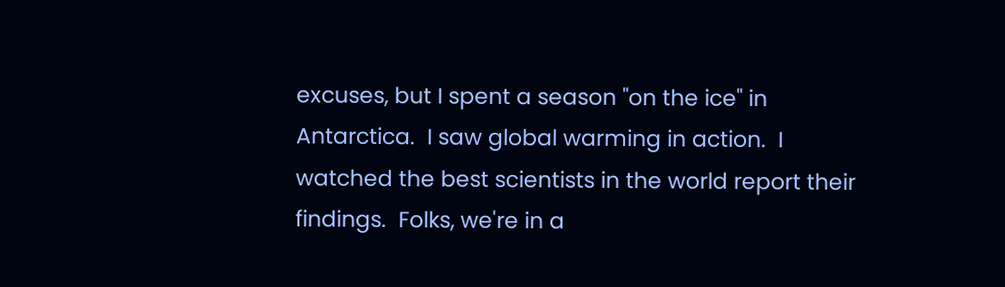excuses, but I spent a season "on the ice" in Antarctica.  I saw global warming in action.  I watched the best scientists in the world report their findings.  Folks, we're in a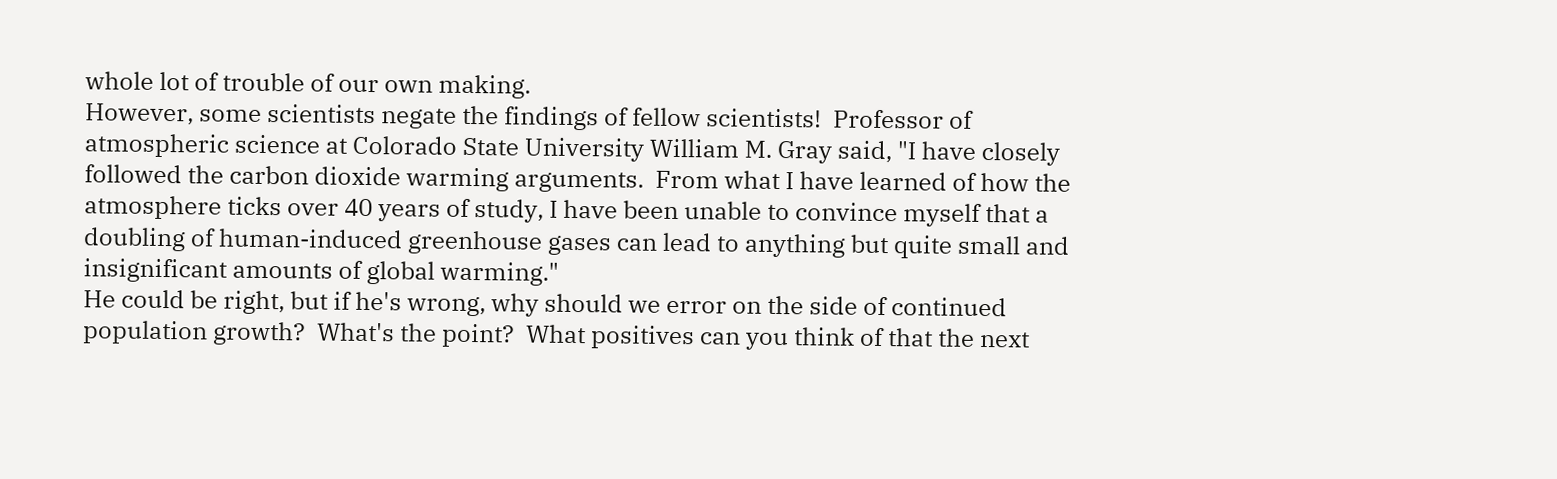whole lot of trouble of our own making.
However, some scientists negate the findings of fellow scientists!  Professor of atmospheric science at Colorado State University William M. Gray said, "I have closely followed the carbon dioxide warming arguments.  From what I have learned of how the atmosphere ticks over 40 years of study, I have been unable to convince myself that a doubling of human-induced greenhouse gases can lead to anything but quite small and insignificant amounts of global warming."
He could be right, but if he's wrong, why should we error on the side of continued population growth?  What's the point?  What positives can you think of that the next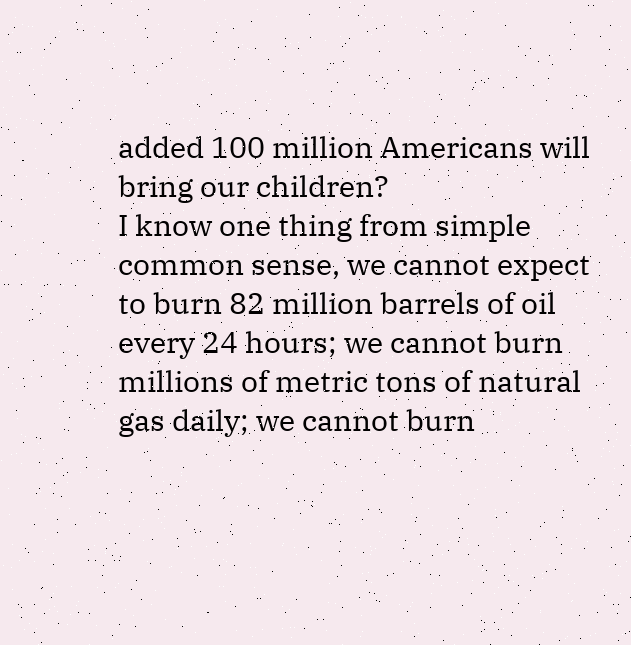added 100 million Americans will bring our children?
I know one thing from simple common sense, we cannot expect to burn 82 million barrels of oil every 24 hours; we cannot burn millions of metric tons of natural gas daily; we cannot burn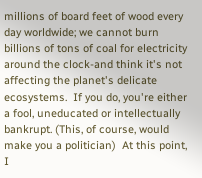millions of board feet of wood every day worldwide; we cannot burn billions of tons of coal for electricity around the clock-and think it's not affecting the planet's delicate ecosystems.  If you do, you're either a fool, uneducated or intellectually bankrupt. (This, of course, would make you a politician)  At this point, I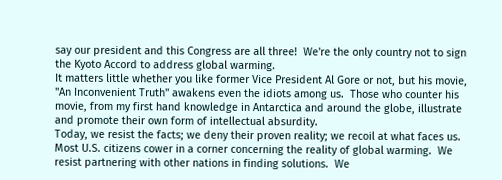say our president and this Congress are all three!  We're the only country not to sign the Kyoto Accord to address global warming.
It matters little whether you like former Vice President Al Gore or not, but his movie, "An Inconvenient Truth" awakens even the idiots among us.  Those who counter his movie, from my first hand knowledge in Antarctica and around the globe, illustrate and promote their own form of intellectual absurdity.
Today, we resist the facts; we deny their proven reality; we recoil at what faces us.  Most U.S. citizens cower in a corner concerning the reality of global warming.  We resist partnering with other nations in finding solutions.  We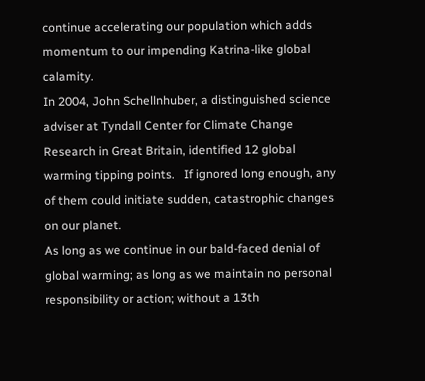continue accelerating our population which adds momentum to our impending Katrina-like global calamity.
In 2004, John Schellnhuber, a distinguished science adviser at Tyndall Center for Climate Change Research in Great Britain, identified 12 global warming tipping points.   If ignored long enough, any of them could initiate sudden, catastrophic changes on our planet.
As long as we continue in our bald-faced denial of global warming; as long as we maintain no personal responsibility or action; without a 13th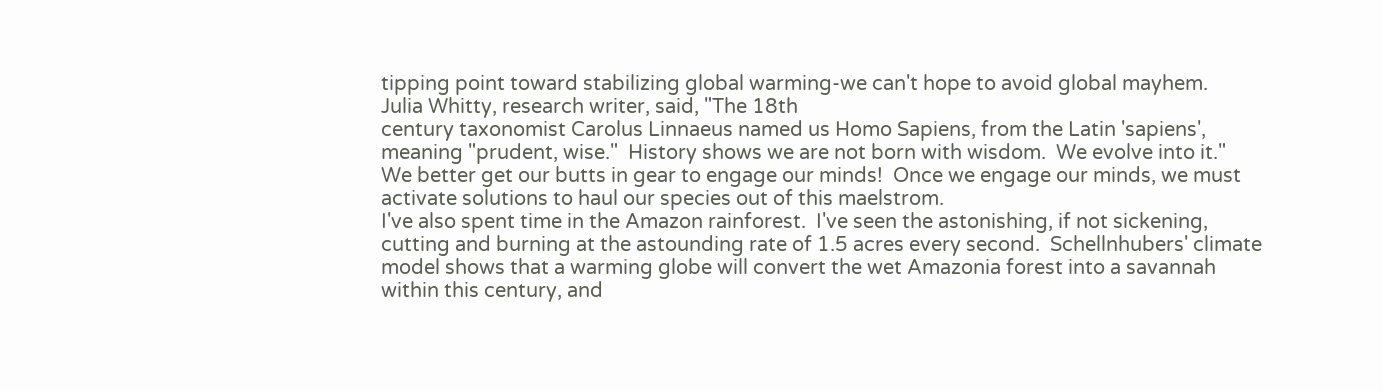tipping point toward stabilizing global warming-we can't hope to avoid global mayhem.
Julia Whitty, research writer, said, "The 18th
century taxonomist Carolus Linnaeus named us Homo Sapiens, from the Latin 'sapiens', meaning "prudent, wise."  History shows we are not born with wisdom.  We evolve into it."
We better get our butts in gear to engage our minds!  Once we engage our minds, we must activate solutions to haul our species out of this maelstrom.
I've also spent time in the Amazon rainforest.  I've seen the astonishing, if not sickening, cutting and burning at the astounding rate of 1.5 acres every second.  Schellnhubers' climate model shows that a warming globe will convert the wet Amazonia forest into a savannah within this century, and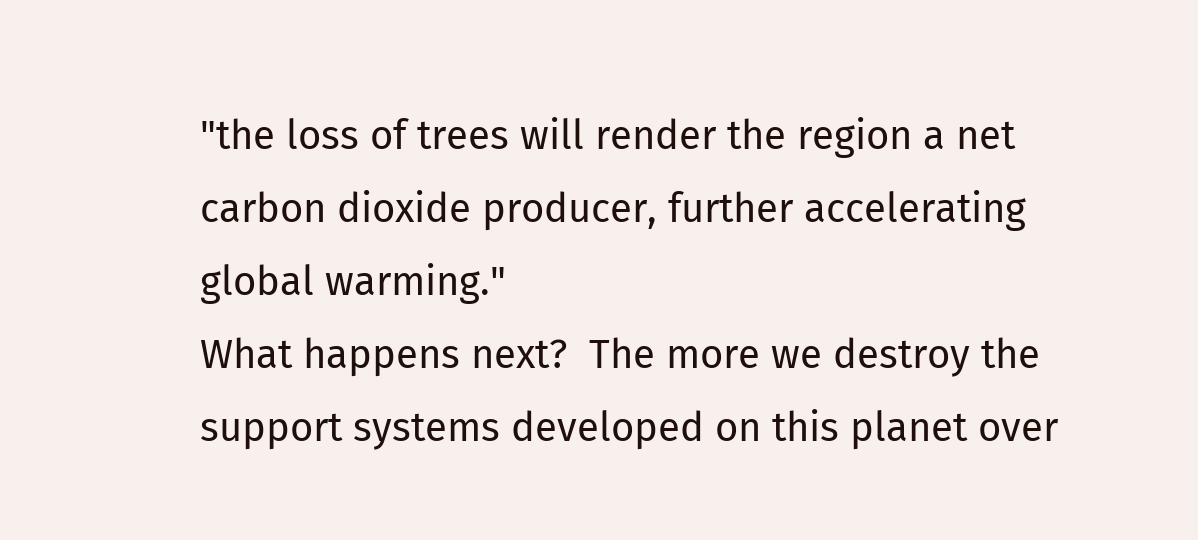"the loss of trees will render the region a net carbon dioxide producer, further accelerating global warming."
What happens next?  The more we destroy the support systems developed on this planet over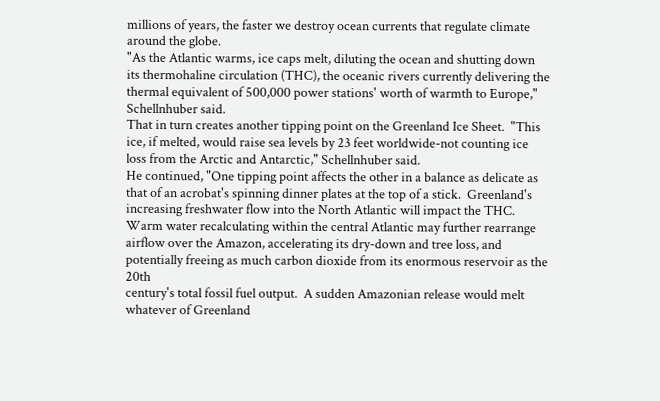millions of years, the faster we destroy ocean currents that regulate climate around the globe.
"As the Atlantic warms, ice caps melt, diluting the ocean and shutting down its thermohaline circulation (THC), the oceanic rivers currently delivering the thermal equivalent of 500,000 power stations' worth of warmth to Europe," Schellnhuber said.
That in turn creates another tipping point on the Greenland Ice Sheet.  "This ice, if melted, would raise sea levels by 23 feet worldwide-not counting ice loss from the Arctic and Antarctic," Schellnhuber said.
He continued, "One tipping point affects the other in a balance as delicate as that of an acrobat's spinning dinner plates at the top of a stick.  Greenland's increasing freshwater flow into the North Atlantic will impact the THC.  Warm water recalculating within the central Atlantic may further rearrange airflow over the Amazon, accelerating its dry-down and tree loss, and potentially freeing as much carbon dioxide from its enormous reservoir as the 20th
century's total fossil fuel output.  A sudden Amazonian release would melt whatever of Greenland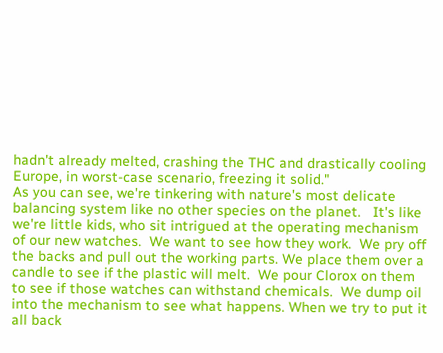hadn't already melted, crashing the THC and drastically cooling Europe, in worst-case scenario, freezing it solid."
As you can see, we're tinkering with nature's most delicate balancing system like no other species on the planet.   It's like we're little kids, who sit intrigued at the operating mechanism of our new watches.  We want to see how they work.  We pry off the backs and pull out the working parts. We place them over a candle to see if the plastic will melt.  We pour Clorox on them to see if those watches can withstand chemicals.  We dump oil into the mechanism to see what happens. When we try to put it all back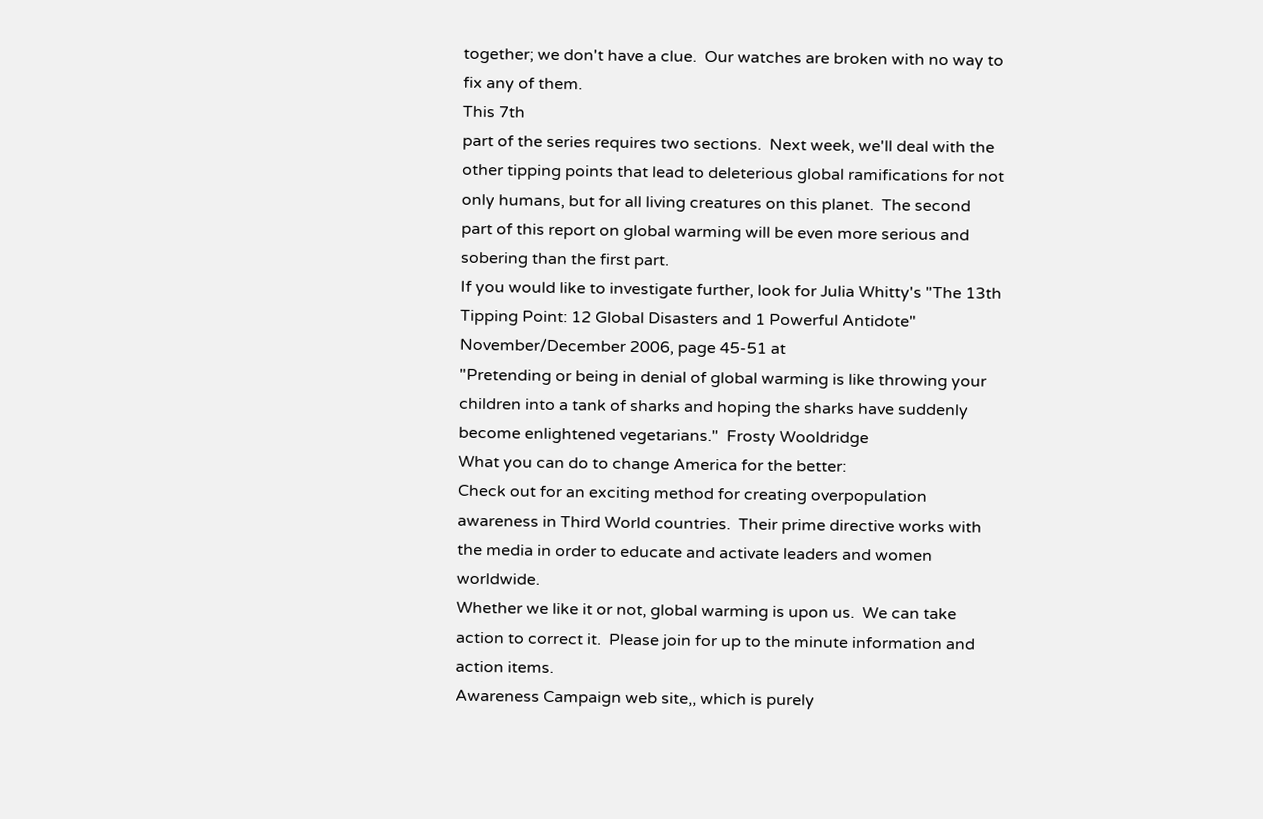together; we don't have a clue.  Our watches are broken with no way to fix any of them.
This 7th
part of the series requires two sections.  Next week, we'll deal with the other tipping points that lead to deleterious global ramifications for not only humans, but for all living creatures on this planet.  The second part of this report on global warming will be even more serious and sobering than the first part.
If you would like to investigate further, look for Julia Whitty's "The 13th
Tipping Point: 12 Global Disasters and 1 Powerful Antidote" November/December 2006, page 45-51 at
"Pretending or being in denial of global warming is like throwing your children into a tank of sharks and hoping the sharks have suddenly become enlightened vegetarians."  Frosty Wooldridge
What you can do to change America for the better:
Check out for an exciting method for creating overpopulation awareness in Third World countries.  Their prime directive works with the media in order to educate and activate leaders and women worldwide.
Whether we like it or not, global warming is upon us.  We can take action to correct it.  Please join for up to the minute information and action items.
Awareness Campaign web site,, which is purely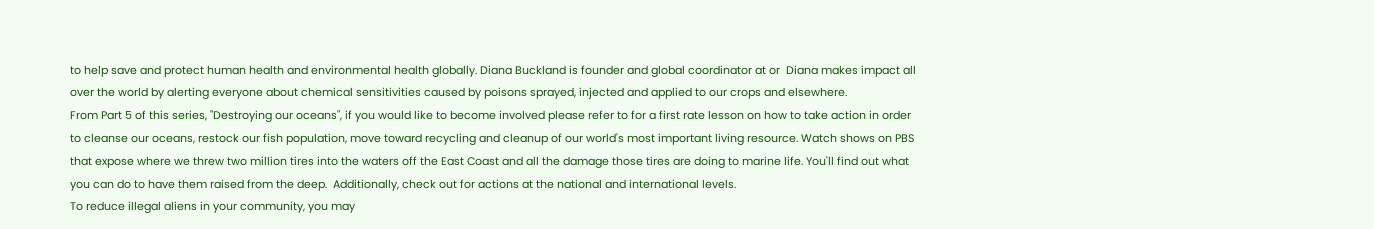to help save and protect human health and environmental health globally. Diana Buckland is founder and global coordinator at or  Diana makes impact all over the world by alerting everyone about chemical sensitivities caused by poisons sprayed, injected and applied to our crops and elsewhere.
From Part 5 of this series, "Destroying our oceans", if you would like to become involved please refer to for a first rate lesson on how to take action in order to cleanse our oceans, restock our fish population, move toward recycling and cleanup of our world's most important living resource. Watch shows on PBS that expose where we threw two million tires into the waters off the East Coast and all the damage those tires are doing to marine life. You'll find out what you can do to have them raised from the deep.  Additionally, check out for actions at the national and international levels.
To reduce illegal aliens in your community, you may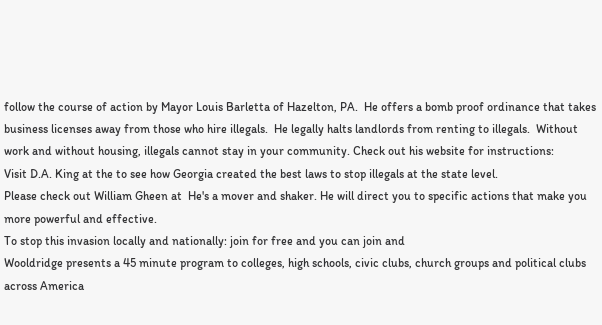follow the course of action by Mayor Louis Barletta of Hazelton, PA.  He offers a bomb proof ordinance that takes business licenses away from those who hire illegals.  He legally halts landlords from renting to illegals.  Without work and without housing, illegals cannot stay in your community. Check out his website for instructions:
Visit D.A. King at the to see how Georgia created the best laws to stop illegals at the state level.
Please check out William Gheen at  He's a mover and shaker. He will direct you to specific actions that make you more powerful and effective.
To stop this invasion locally and nationally: join for free and you can join and
Wooldridge presents a 45 minute program to colleges, high schools, civic clubs, church groups and political clubs across America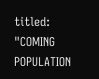titled: "COMING POPULATION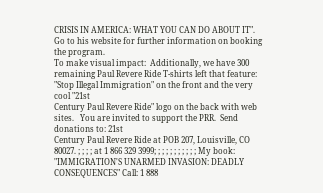CRISIS IN AMERICA: WHAT YOU CAN DO ABOUT IT".  Go to his website for further information on booking the program.
To make visual impact:  Additionally, we have 300 remaining Paul Revere Ride T-shirts left that feature:  "Stop Illegal Immigration" on the front and the very cool "21st
Century Paul Revere Ride" logo on the back with web sites.   You are invited to support the PRR.  Send donations to: 21st
Century Paul Revere Ride at POB 207, Louisville, CO 80027. ; ; ; ; at 1 866 329 3999; ; ; ; ; ; ; ; ; ; ; My book: "IMMIGRATION'S UNARMED INVASION: DEADLY CONSEQUENCES" Call: 1 888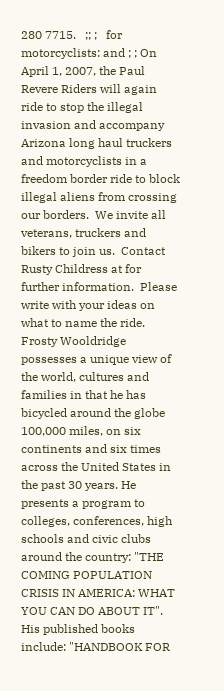280 7715.   ;; ;   for motorcyclists: and ; ; On April 1, 2007, the Paul Revere Riders will again ride to stop the illegal invasion and accompany Arizona long haul truckers and motorcyclists in a freedom border ride to block illegal aliens from crossing our borders.  We invite all veterans, truckers and bikers to join us.  Contact Rusty Childress at for further information.  Please write with your ideas on what to name the ride.
Frosty Wooldridge possesses a unique view of the world, cultures and families in that he has bicycled around the globe 100,000 miles, on six continents and six times across the United States in the past 30 years. He presents a program to colleges, conferences, high schools and civic clubs around the country: "THE COMING POPULATION CRISIS IN AMERICA: WHAT YOU CAN DO ABOUT IT".  His published books include: "HANDBOOK FOR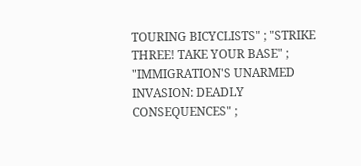TOURING BICYCLISTS" ; "STRIKE THREE! TAKE YOUR BASE" ; "IMMIGRATION'S UNARMED INVASION: DEADLY CONSEQUENCES" ;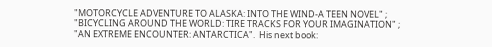"MOTORCYCLE ADVENTURE TO ALASKA: INTO THE WIND-A TEEN NOVEL" ; "BICYCLING AROUND THE WORLD: TIRE TRACKS FOR YOUR IMAGINATION" ; "AN EXTREME ENCOUNTER: ANTARCTICA".  His next book: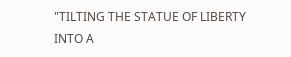"TILTING THE STATUE OF LIBERTY INTO A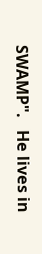SWAMP".   He lives in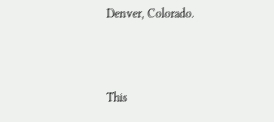Denver, Colorado.



This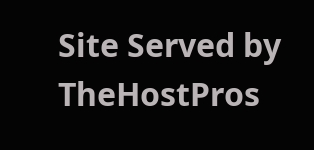Site Served by TheHostPros